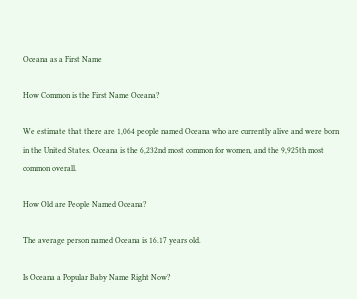Oceana as a First Name

How Common is the First Name Oceana?

We estimate that there are 1,064 people named Oceana who are currently alive and were born in the United States. Oceana is the 6,232nd most common for women, and the 9,925th most common overall.

How Old are People Named Oceana?

The average person named Oceana is 16.17 years old.

Is Oceana a Popular Baby Name Right Now?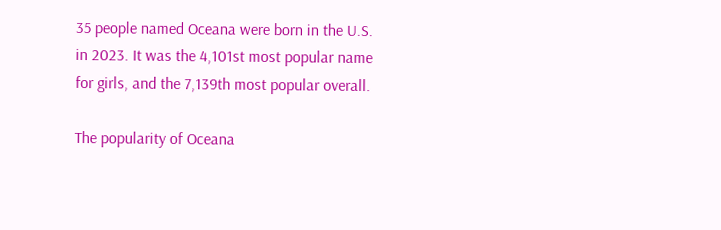35 people named Oceana were born in the U.S. in 2023. It was the 4,101st most popular name for girls, and the 7,139th most popular overall.

The popularity of Oceana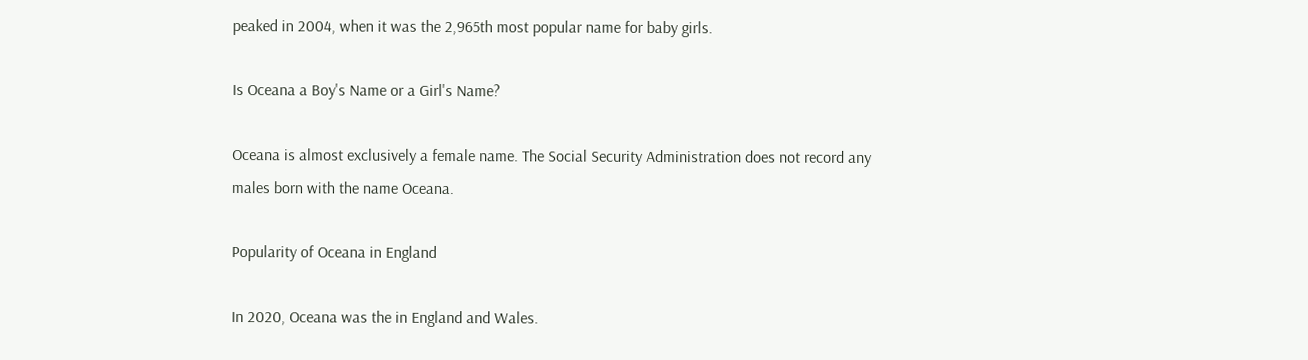peaked in 2004, when it was the 2,965th most popular name for baby girls.

Is Oceana a Boy's Name or a Girl's Name?

Oceana is almost exclusively a female name. The Social Security Administration does not record any males born with the name Oceana.

Popularity of Oceana in England

In 2020, Oceana was the in England and Wales.